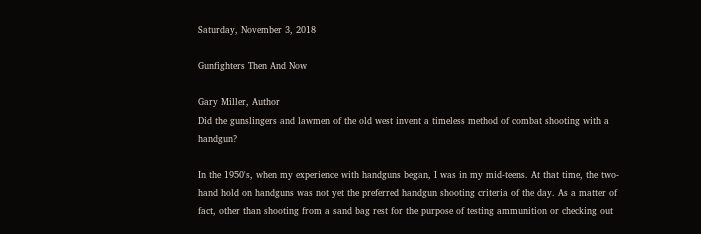Saturday, November 3, 2018

Gunfighters Then And Now

Gary Miller, Author
Did the gunslingers and lawmen of the old west invent a timeless method of combat shooting with a handgun?

In the 1950's, when my experience with handguns began, I was in my mid-teens. At that time, the two-hand hold on handguns was not yet the preferred handgun shooting criteria of the day. As a matter of fact, other than shooting from a sand bag rest for the purpose of testing ammunition or checking out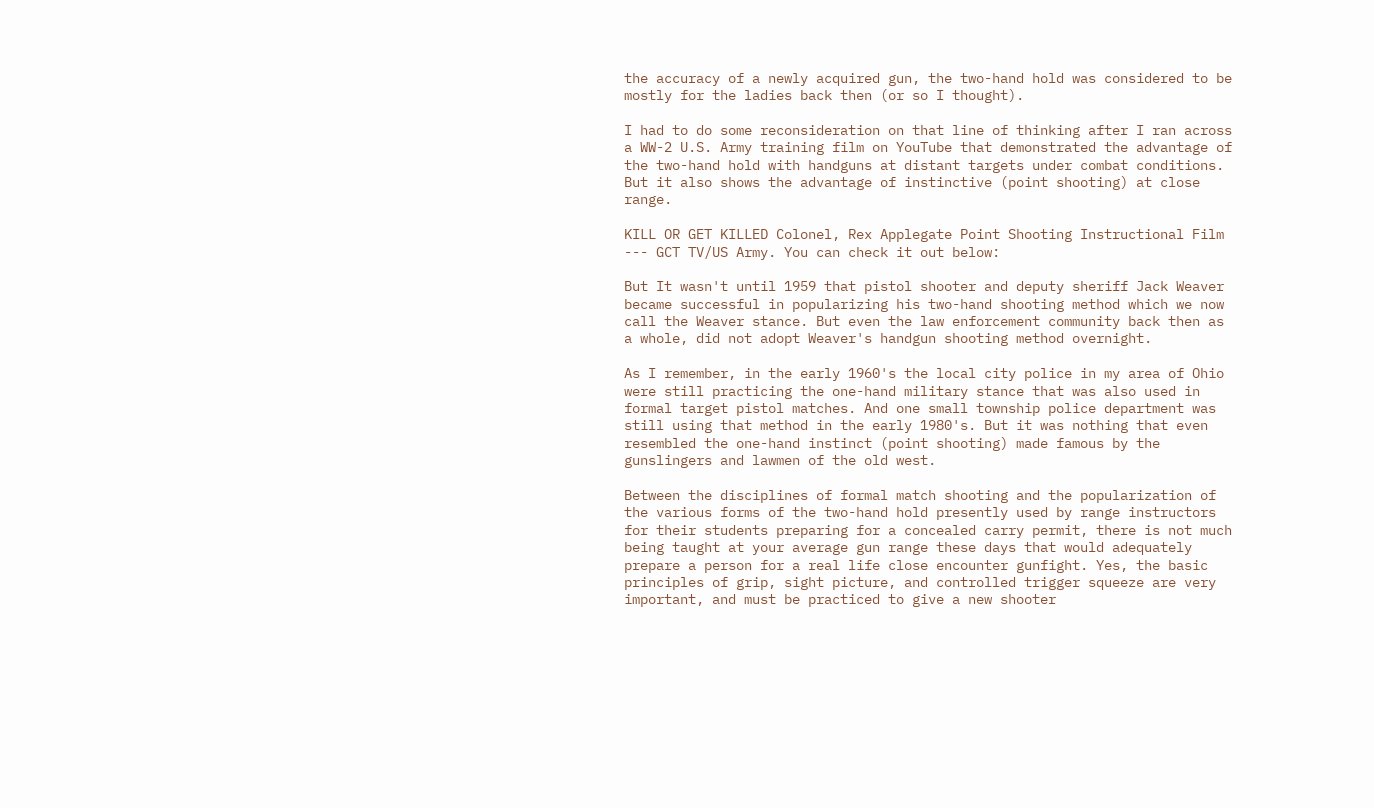the accuracy of a newly acquired gun, the two-hand hold was considered to be mostly for the ladies back then (or so I thought).

I had to do some reconsideration on that line of thinking after I ran across a WW-2 U.S. Army training film on YouTube that demonstrated the advantage of the two-hand hold with handguns at distant targets under combat conditions. But it also shows the advantage of instinctive (point shooting) at close range.

KILL OR GET KILLED Colonel, Rex Applegate Point Shooting Instructional Film --- GCT TV/US Army. You can check it out below:

But It wasn't until 1959 that pistol shooter and deputy sheriff Jack Weaver became successful in popularizing his two-hand shooting method which we now call the Weaver stance. But even the law enforcement community back then as a whole, did not adopt Weaver's handgun shooting method overnight.

As I remember, in the early 1960's the local city police in my area of Ohio were still practicing the one-hand military stance that was also used in formal target pistol matches. And one small township police department was still using that method in the early 1980's. But it was nothing that even resembled the one-hand instinct (point shooting) made famous by the gunslingers and lawmen of the old west.

Between the disciplines of formal match shooting and the popularization of the various forms of the two-hand hold presently used by range instructors for their students preparing for a concealed carry permit, there is not much being taught at your average gun range these days that would adequately prepare a person for a real life close encounter gunfight. Yes, the basic principles of grip, sight picture, and controlled trigger squeeze are very important, and must be practiced to give a new shooter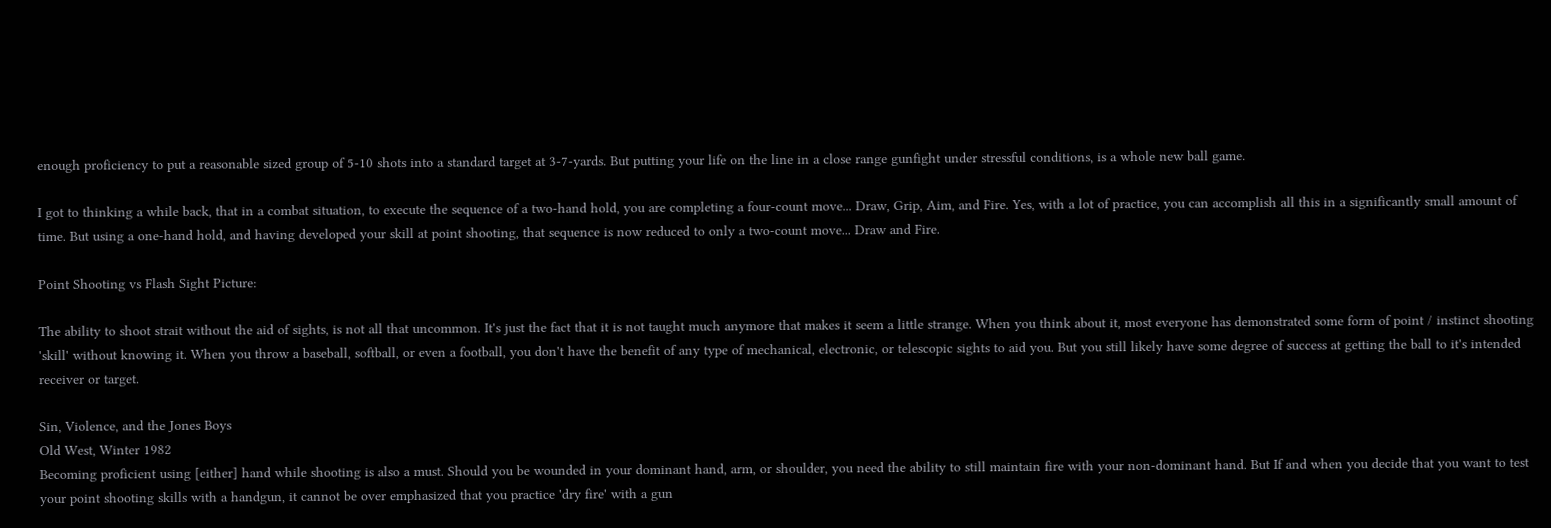enough proficiency to put a reasonable sized group of 5-10 shots into a standard target at 3-7-yards. But putting your life on the line in a close range gunfight under stressful conditions, is a whole new ball game.

I got to thinking a while back, that in a combat situation, to execute the sequence of a two-hand hold, you are completing a four-count move... Draw, Grip, Aim, and Fire. Yes, with a lot of practice, you can accomplish all this in a significantly small amount of time. But using a one-hand hold, and having developed your skill at point shooting, that sequence is now reduced to only a two-count move... Draw and Fire.

Point Shooting vs Flash Sight Picture:

The ability to shoot strait without the aid of sights, is not all that uncommon. It's just the fact that it is not taught much anymore that makes it seem a little strange. When you think about it, most everyone has demonstrated some form of point / instinct shooting 'skill' without knowing it. When you throw a baseball, softball, or even a football, you don't have the benefit of any type of mechanical, electronic, or telescopic sights to aid you. But you still likely have some degree of success at getting the ball to it's intended receiver or target.

Sin, Violence, and the Jones Boys
Old West, Winter 1982
Becoming proficient using [either] hand while shooting is also a must. Should you be wounded in your dominant hand, arm, or shoulder, you need the ability to still maintain fire with your non-dominant hand. But If and when you decide that you want to test your point shooting skills with a handgun, it cannot be over emphasized that you practice 'dry fire' with a gun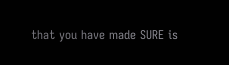that you have made SURE is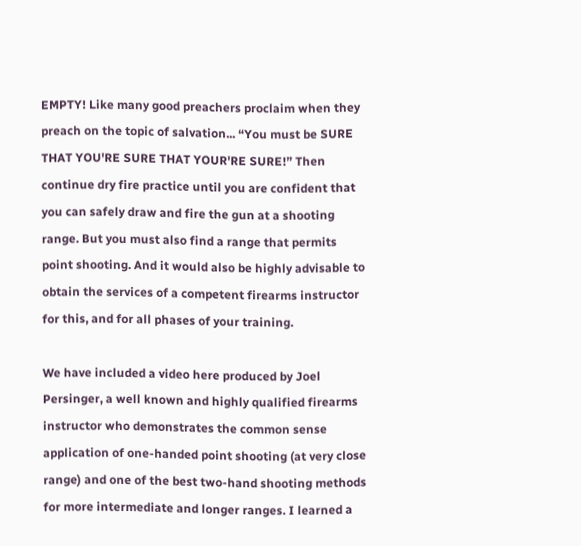EMPTY! Like many good preachers proclaim when they preach on the topic of salvation... “You must be SURE THAT YOU'RE SURE THAT YOUR'RE SURE!” Then continue dry fire practice until you are confident that you can safely draw and fire the gun at a shooting range. But you must also find a range that permits point shooting. And it would also be highly advisable to obtain the services of a competent firearms instructor for this, and for all phases of your training.

We have included a video here produced by Joel Persinger, a well known and highly qualified firearms instructor who demonstrates the common sense application of one-handed point shooting (at very close range) and one of the best two-hand shooting methods for more intermediate and longer ranges. I learned a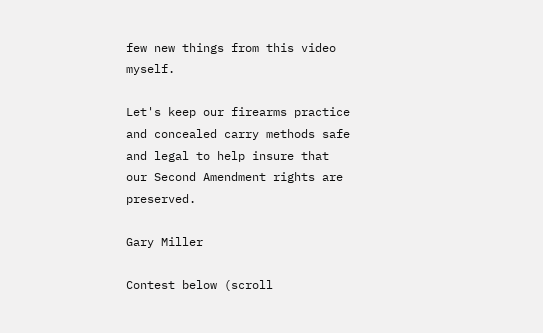few new things from this video myself.

Let's keep our firearms practice and concealed carry methods safe and legal to help insure that our Second Amendment rights are preserved.

Gary Miller

Contest below (scroll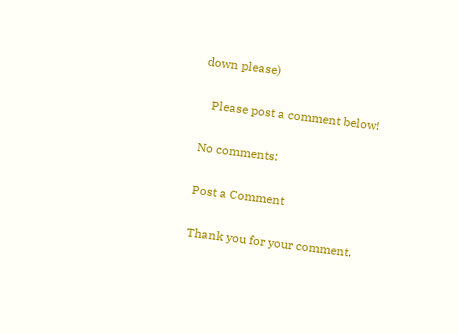down please)

   Please post a comment below!

No comments:

Post a Comment

Thank you for your comment.